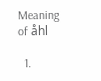Meaning of åhl

  1.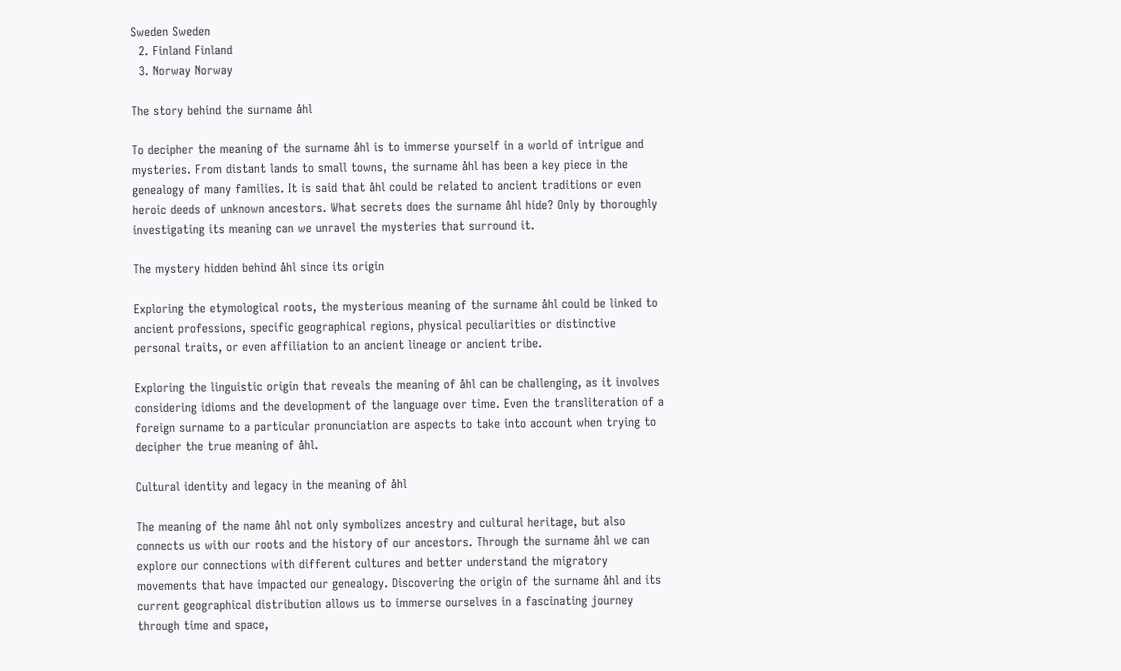Sweden Sweden
  2. Finland Finland
  3. Norway Norway

The story behind the surname åhl

To decipher the meaning of the surname åhl is to immerse yourself in a world of intrigue and mysteries. From distant lands to small towns, the surname åhl has been a key piece in the genealogy of many families. It is said that åhl could be related to ancient traditions or even heroic deeds of unknown ancestors. What secrets does the surname åhl hide? Only by thoroughly investigating its meaning can we unravel the mysteries that surround it.

The mystery hidden behind åhl since its origin

Exploring the etymological roots, the mysterious meaning of the surname åhl could be linked to ancient professions, specific geographical regions, physical peculiarities or distinctive personal traits, or even affiliation to an ancient lineage or ancient tribe.

Exploring the linguistic origin that reveals the meaning of åhl can be challenging, as it involves considering idioms and the development of the language over time. Even the transliteration of a foreign surname to a particular pronunciation are aspects to take into account when trying to decipher the true meaning of åhl.

Cultural identity and legacy in the meaning of åhl

The meaning of the name åhl not only symbolizes ancestry and cultural heritage, but also connects us with our roots and the history of our ancestors. Through the surname åhl we can explore our connections with different cultures and better understand the migratory movements that have impacted our genealogy. Discovering the origin of the surname åhl and its current geographical distribution allows us to immerse ourselves in a fascinating journey through time and space,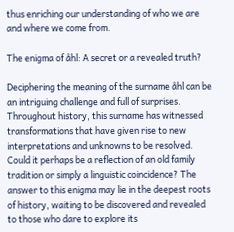thus enriching our understanding of who we are and where we come from.

The enigma of åhl: A secret or a revealed truth?

Deciphering the meaning of the surname åhl can be an intriguing challenge and full of surprises. Throughout history, this surname has witnessed transformations that have given rise to new interpretations and unknowns to be resolved. Could it perhaps be a reflection of an old family tradition or simply a linguistic coincidence? The answer to this enigma may lie in the deepest roots of history, waiting to be discovered and revealed to those who dare to explore its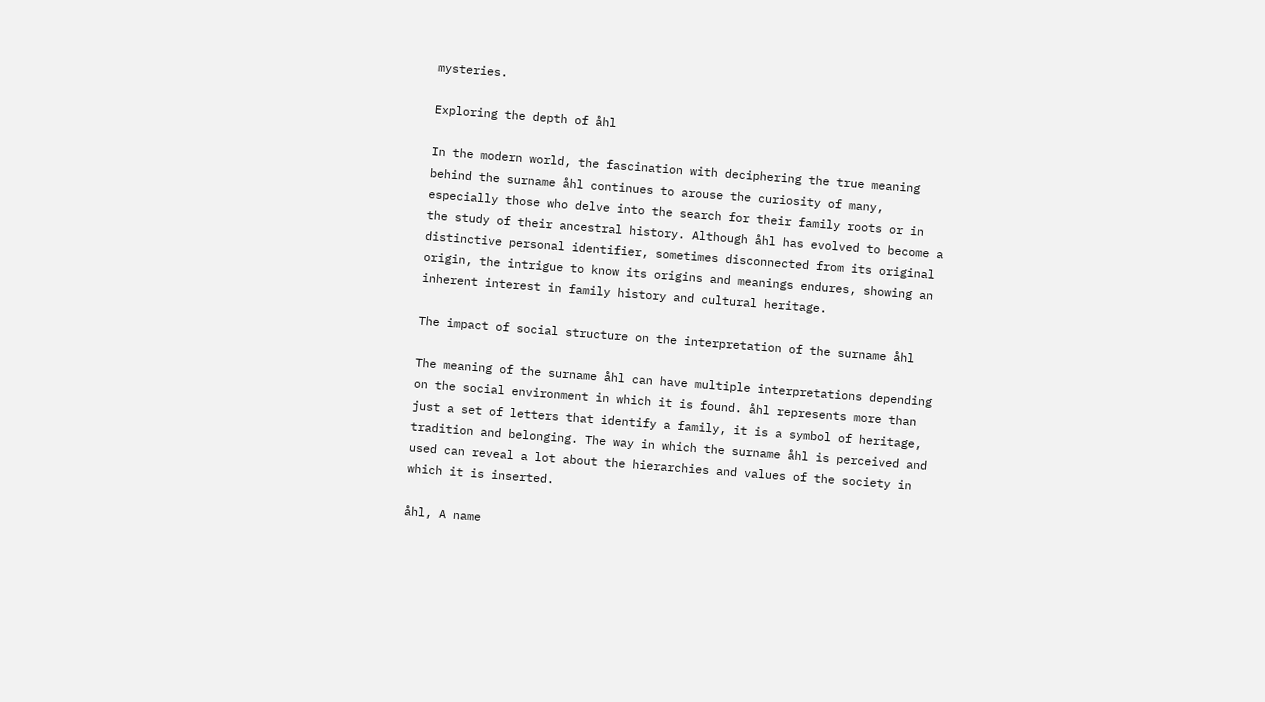mysteries.

Exploring the depth of åhl

In the modern world, the fascination with deciphering the true meaning behind the surname åhl continues to arouse the curiosity of many, especially those who delve into the search for their family roots or in the study of their ancestral history. Although åhl has evolved to become a distinctive personal identifier, sometimes disconnected from its original origin, the intrigue to know its origins and meanings endures, showing an inherent interest in family history and cultural heritage.

The impact of social structure on the interpretation of the surname åhl

The meaning of the surname åhl can have multiple interpretations depending on the social environment in which it is found. åhl represents more than just a set of letters that identify a family, it is a symbol of heritage, tradition and belonging. The way in which the surname åhl is perceived and used can reveal a lot about the hierarchies and values of the society in which it is inserted.

åhl, A name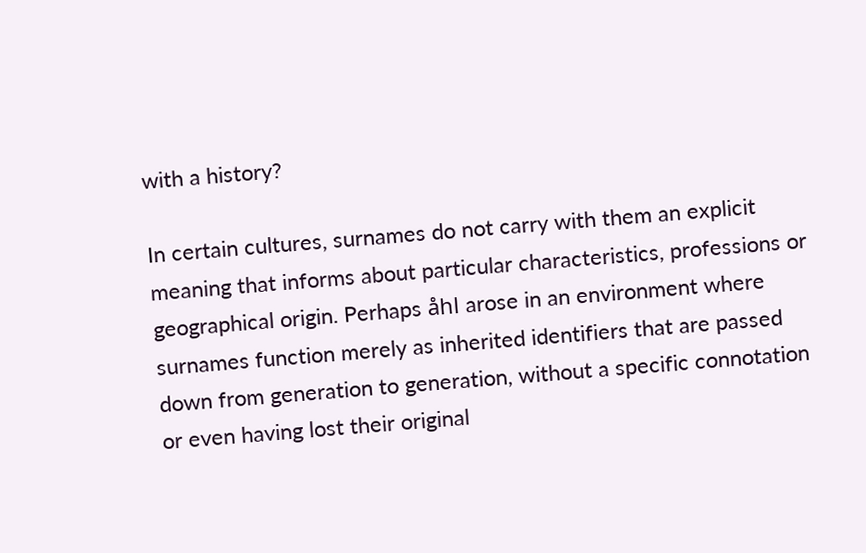with a history?

In certain cultures, surnames do not carry with them an explicit meaning that informs about particular characteristics, professions or geographical origin. Perhaps åhl arose in an environment where surnames function merely as inherited identifiers that are passed down from generation to generation, without a specific connotation or even having lost their original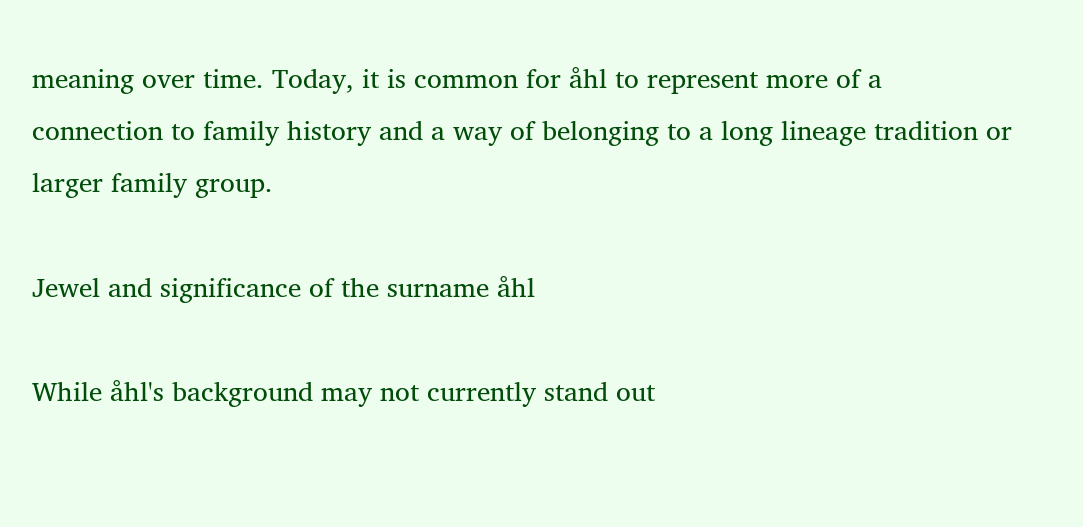meaning over time. Today, it is common for åhl to represent more of a connection to family history and a way of belonging to a long lineage tradition or larger family group.

Jewel and significance of the surname åhl

While åhl's background may not currently stand out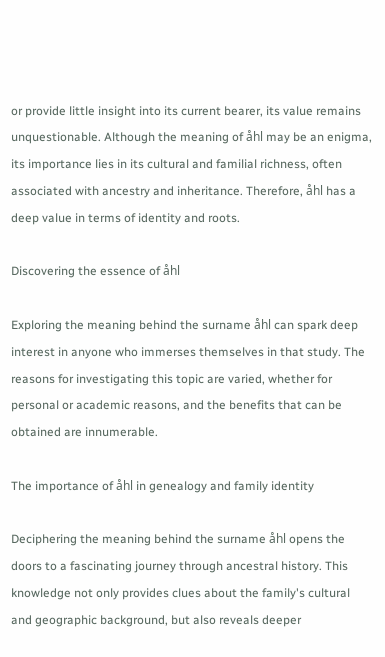or provide little insight into its current bearer, its value remains unquestionable. Although the meaning of åhl may be an enigma, its importance lies in its cultural and familial richness, often associated with ancestry and inheritance. Therefore, åhl has a deep value in terms of identity and roots.

Discovering the essence of åhl

Exploring the meaning behind the surname åhl can spark deep interest in anyone who immerses themselves in that study. The reasons for investigating this topic are varied, whether for personal or academic reasons, and the benefits that can be obtained are innumerable.

The importance of åhl in genealogy and family identity

Deciphering the meaning behind the surname åhl opens the doors to a fascinating journey through ancestral history. This knowledge not only provides clues about the family's cultural and geographic background, but also reveals deeper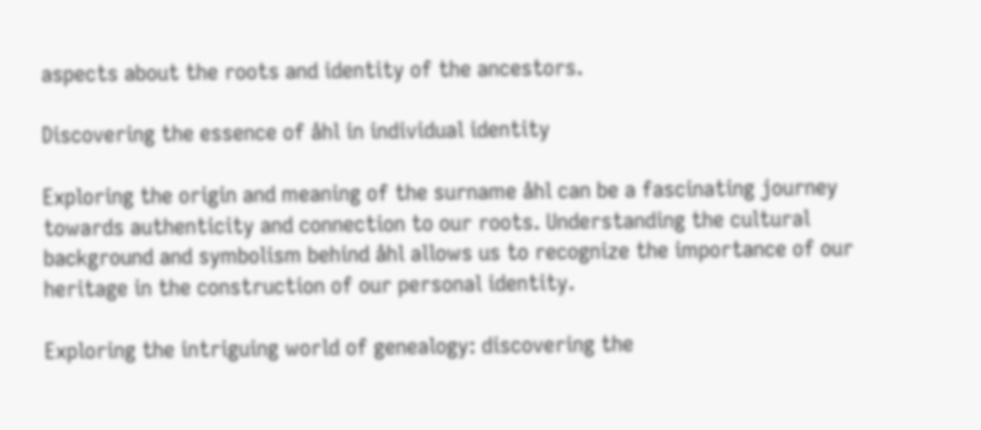aspects about the roots and identity of the ancestors.

Discovering the essence of åhl in individual identity

Exploring the origin and meaning of the surname åhl can be a fascinating journey towards authenticity and connection to our roots. Understanding the cultural background and symbolism behind åhl allows us to recognize the importance of our heritage in the construction of our personal identity.

Exploring the intriguing world of genealogy: discovering the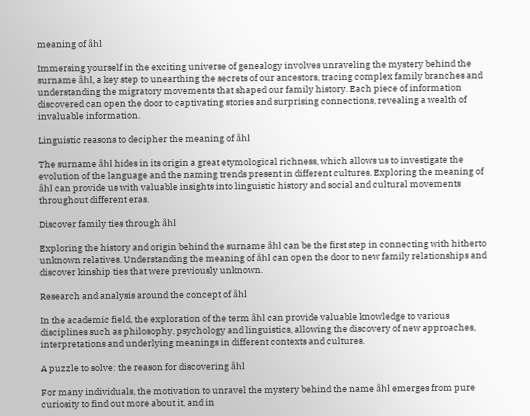meaning of åhl

Immersing yourself in the exciting universe of genealogy involves unraveling the mystery behind the surname åhl, a key step to unearthing the secrets of our ancestors, tracing complex family branches and understanding the migratory movements that shaped our family history. Each piece of information discovered can open the door to captivating stories and surprising connections, revealing a wealth of invaluable information.

Linguistic reasons to decipher the meaning of åhl

The surname åhl hides in its origin a great etymological richness, which allows us to investigate the evolution of the language and the naming trends present in different cultures. Exploring the meaning of åhl can provide us with valuable insights into linguistic history and social and cultural movements throughout different eras.

Discover family ties through åhl

Exploring the history and origin behind the surname åhl can be the first step in connecting with hitherto unknown relatives. Understanding the meaning of åhl can open the door to new family relationships and discover kinship ties that were previously unknown.

Research and analysis around the concept of åhl

In the academic field, the exploration of the term åhl can provide valuable knowledge to various disciplines such as philosophy, psychology and linguistics, allowing the discovery of new approaches, interpretations and underlying meanings in different contexts and cultures.

A puzzle to solve: the reason for discovering åhl

For many individuals, the motivation to unravel the mystery behind the name åhl emerges from pure curiosity to find out more about it, and in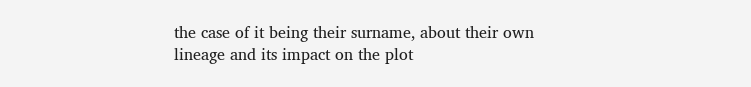the case of it being their surname, about their own lineage and its impact on the plot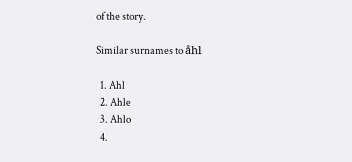of the story.

Similar surnames to åhl

  1. Ahl
  2. Ahle
  3. Ahlo
  4.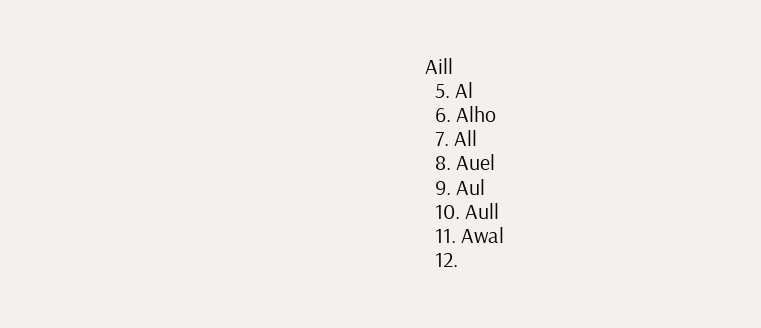Aill
  5. Al
  6. Alho
  7. All
  8. Auel
  9. Aul
  10. Aull
  11. Awal
  12.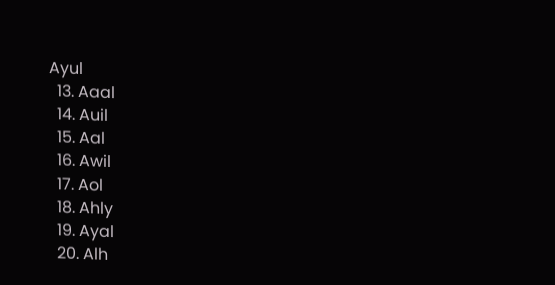Ayul
  13. Aaal
  14. Auil
  15. Aal
  16. Awil
  17. Aol
  18. Ahly
  19. Ayal
  20. Alh